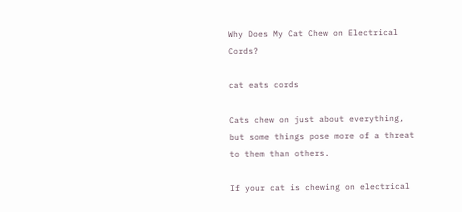Why Does My Cat Chew on Electrical Cords?

cat eats cords

Cats chew on just about everything, but some things pose more of a threat to them than others.

If your cat is chewing on electrical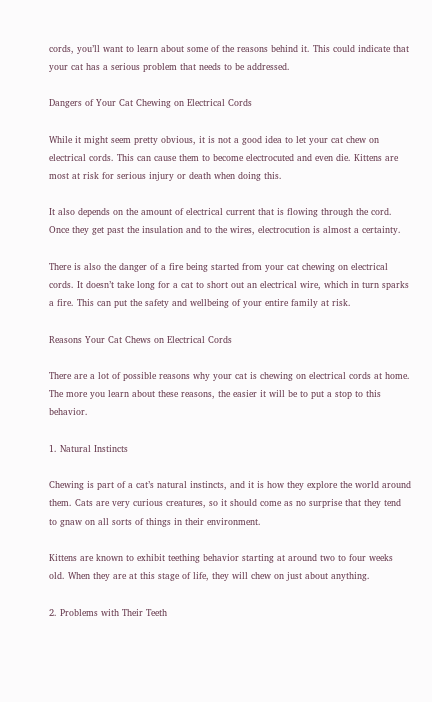cords, you’ll want to learn about some of the reasons behind it. This could indicate that your cat has a serious problem that needs to be addressed.

Dangers of Your Cat Chewing on Electrical Cords

While it might seem pretty obvious, it is not a good idea to let your cat chew on electrical cords. This can cause them to become electrocuted and even die. Kittens are most at risk for serious injury or death when doing this.

It also depends on the amount of electrical current that is flowing through the cord. Once they get past the insulation and to the wires, electrocution is almost a certainty.

There is also the danger of a fire being started from your cat chewing on electrical cords. It doesn’t take long for a cat to short out an electrical wire, which in turn sparks a fire. This can put the safety and wellbeing of your entire family at risk.

Reasons Your Cat Chews on Electrical Cords

There are a lot of possible reasons why your cat is chewing on electrical cords at home. The more you learn about these reasons, the easier it will be to put a stop to this behavior.

1. Natural Instincts

Chewing is part of a cat’s natural instincts, and it is how they explore the world around them. Cats are very curious creatures, so it should come as no surprise that they tend to gnaw on all sorts of things in their environment.

Kittens are known to exhibit teething behavior starting at around two to four weeks old. When they are at this stage of life, they will chew on just about anything.

2. Problems with Their Teeth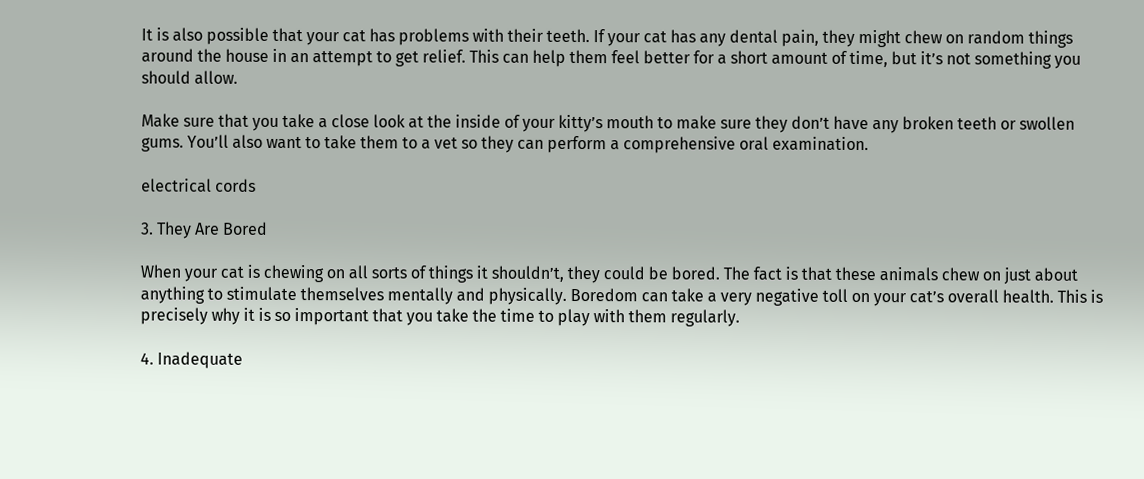It is also possible that your cat has problems with their teeth. If your cat has any dental pain, they might chew on random things around the house in an attempt to get relief. This can help them feel better for a short amount of time, but it’s not something you should allow.

Make sure that you take a close look at the inside of your kitty’s mouth to make sure they don’t have any broken teeth or swollen gums. You’ll also want to take them to a vet so they can perform a comprehensive oral examination.

electrical cords

3. They Are Bored

When your cat is chewing on all sorts of things it shouldn’t, they could be bored. The fact is that these animals chew on just about anything to stimulate themselves mentally and physically. Boredom can take a very negative toll on your cat’s overall health. This is precisely why it is so important that you take the time to play with them regularly.

4. Inadequate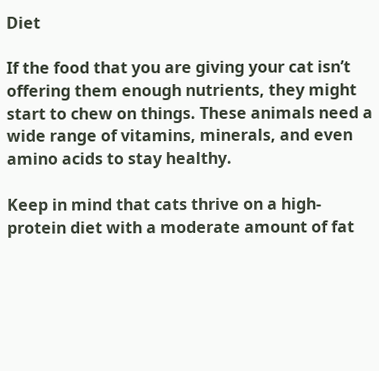Diet

If the food that you are giving your cat isn’t offering them enough nutrients, they might start to chew on things. These animals need a wide range of vitamins, minerals, and even amino acids to stay healthy.

Keep in mind that cats thrive on a high-protein diet with a moderate amount of fat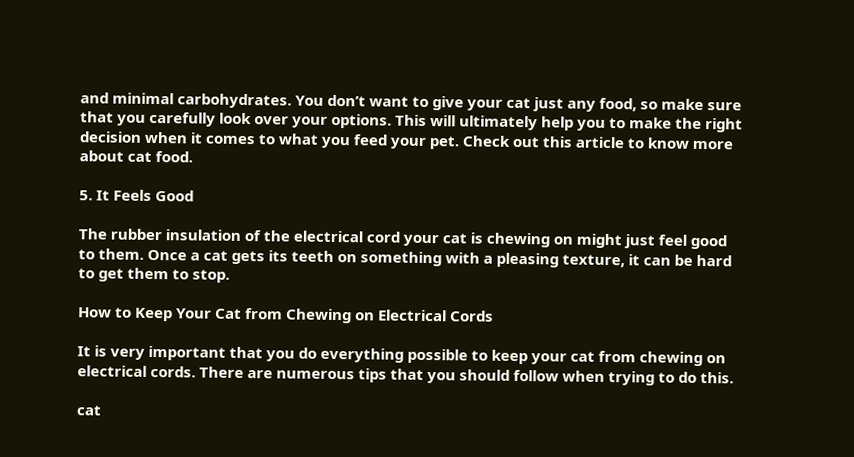and minimal carbohydrates. You don’t want to give your cat just any food, so make sure that you carefully look over your options. This will ultimately help you to make the right decision when it comes to what you feed your pet. Check out this article to know more about cat food.

5. It Feels Good

The rubber insulation of the electrical cord your cat is chewing on might just feel good to them. Once a cat gets its teeth on something with a pleasing texture, it can be hard to get them to stop.

How to Keep Your Cat from Chewing on Electrical Cords

It is very important that you do everything possible to keep your cat from chewing on electrical cords. There are numerous tips that you should follow when trying to do this.

cat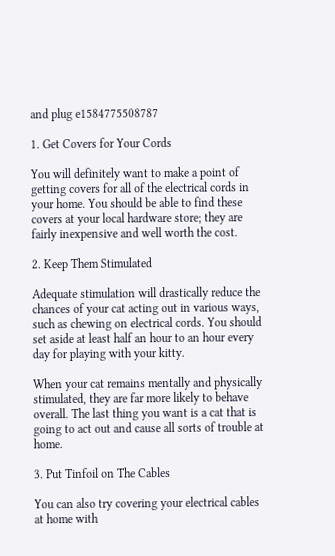and plug e1584775508787

1. Get Covers for Your Cords

You will definitely want to make a point of getting covers for all of the electrical cords in your home. You should be able to find these covers at your local hardware store; they are fairly inexpensive and well worth the cost.

2. Keep Them Stimulated

Adequate stimulation will drastically reduce the chances of your cat acting out in various ways, such as chewing on electrical cords. You should set aside at least half an hour to an hour every day for playing with your kitty.

When your cat remains mentally and physically stimulated, they are far more likely to behave overall. The last thing you want is a cat that is going to act out and cause all sorts of trouble at home.

3. Put Tinfoil on The Cables

You can also try covering your electrical cables at home with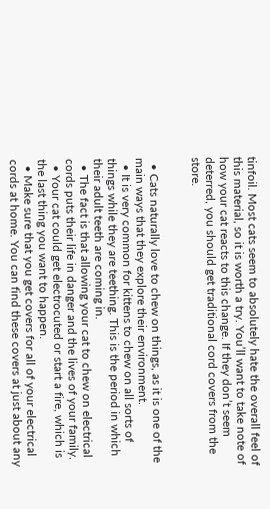tinfoil. Most cats seem to absolutely hate the overall feel of this material, so it is worth a try. You’ll want to take note of how your cat reacts to this change. If they don’t seem deterred, you should get traditional cord covers from the store.


  • Cats naturally love to chew on things, as it is one of the main ways that they explore their environment.
  • It is very common for kittens to chew on all sorts of things while they are teething. This is the period in which their adult teeth are coming in.
  • The fact is that allowing your cat to chew on electrical cords puts their life in danger and the lives of your family.
  • Your cat could get electrocuted or start a fire, which is the last thing you want to happen.
  • Make sure that you get covers for all of your electrical cords at home. You can find these covers at just about any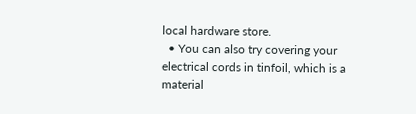local hardware store.
  • You can also try covering your electrical cords in tinfoil, which is a material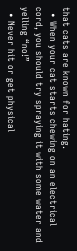that cats are known for hating.
  • When your cat starts chewing on an electrical cord, you should try spraying it with some water and yelling “no!”
  • Never hit or get physical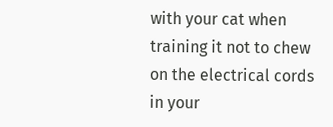with your cat when training it not to chew on the electrical cords in your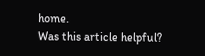home.
Was this article helpful?